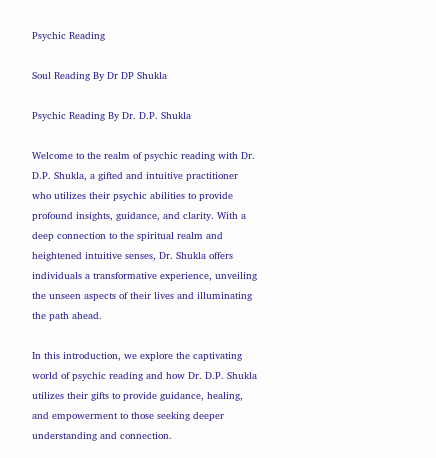Psychic Reading

Soul Reading By Dr DP Shukla

Psychic Reading By Dr. D.P. Shukla

Welcome to the realm of psychic reading with Dr. D.P. Shukla, a gifted and intuitive practitioner who utilizes their psychic abilities to provide profound insights, guidance, and clarity. With a deep connection to the spiritual realm and heightened intuitive senses, Dr. Shukla offers individuals a transformative experience, unveiling the unseen aspects of their lives and illuminating the path ahead.

In this introduction, we explore the captivating world of psychic reading and how Dr. D.P. Shukla utilizes their gifts to provide guidance, healing, and empowerment to those seeking deeper understanding and connection.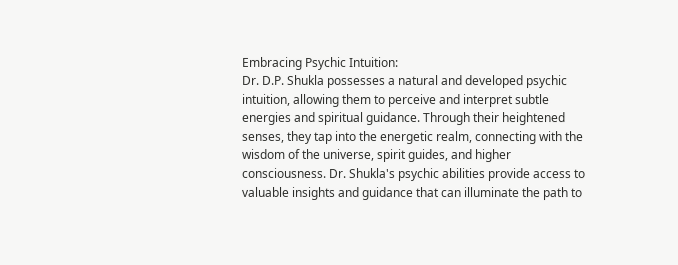Embracing Psychic Intuition:
Dr. D.P. Shukla possesses a natural and developed psychic intuition, allowing them to perceive and interpret subtle energies and spiritual guidance. Through their heightened senses, they tap into the energetic realm, connecting with the wisdom of the universe, spirit guides, and higher consciousness. Dr. Shukla's psychic abilities provide access to valuable insights and guidance that can illuminate the path to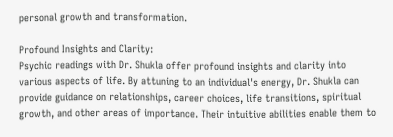personal growth and transformation.

Profound Insights and Clarity:
Psychic readings with Dr. Shukla offer profound insights and clarity into various aspects of life. By attuning to an individual's energy, Dr. Shukla can provide guidance on relationships, career choices, life transitions, spiritual growth, and other areas of importance. Their intuitive abilities enable them to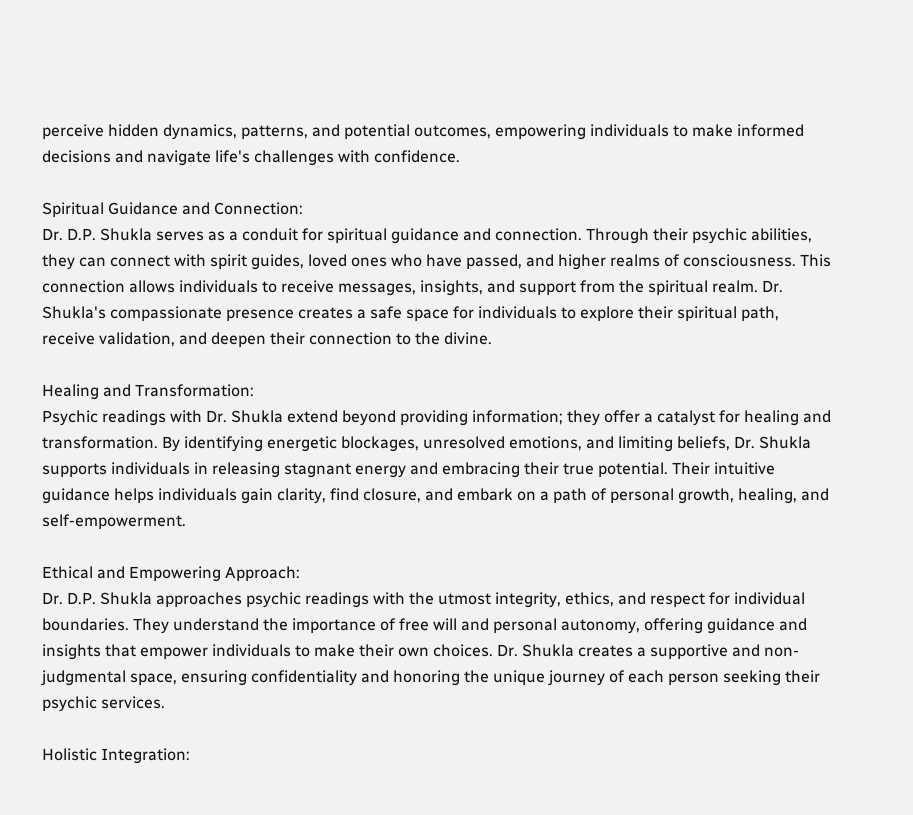perceive hidden dynamics, patterns, and potential outcomes, empowering individuals to make informed decisions and navigate life's challenges with confidence.

Spiritual Guidance and Connection:
Dr. D.P. Shukla serves as a conduit for spiritual guidance and connection. Through their psychic abilities, they can connect with spirit guides, loved ones who have passed, and higher realms of consciousness. This connection allows individuals to receive messages, insights, and support from the spiritual realm. Dr. Shukla's compassionate presence creates a safe space for individuals to explore their spiritual path, receive validation, and deepen their connection to the divine.

Healing and Transformation:
Psychic readings with Dr. Shukla extend beyond providing information; they offer a catalyst for healing and transformation. By identifying energetic blockages, unresolved emotions, and limiting beliefs, Dr. Shukla supports individuals in releasing stagnant energy and embracing their true potential. Their intuitive guidance helps individuals gain clarity, find closure, and embark on a path of personal growth, healing, and self-empowerment.

Ethical and Empowering Approach:
Dr. D.P. Shukla approaches psychic readings with the utmost integrity, ethics, and respect for individual boundaries. They understand the importance of free will and personal autonomy, offering guidance and insights that empower individuals to make their own choices. Dr. Shukla creates a supportive and non-judgmental space, ensuring confidentiality and honoring the unique journey of each person seeking their psychic services.

Holistic Integration: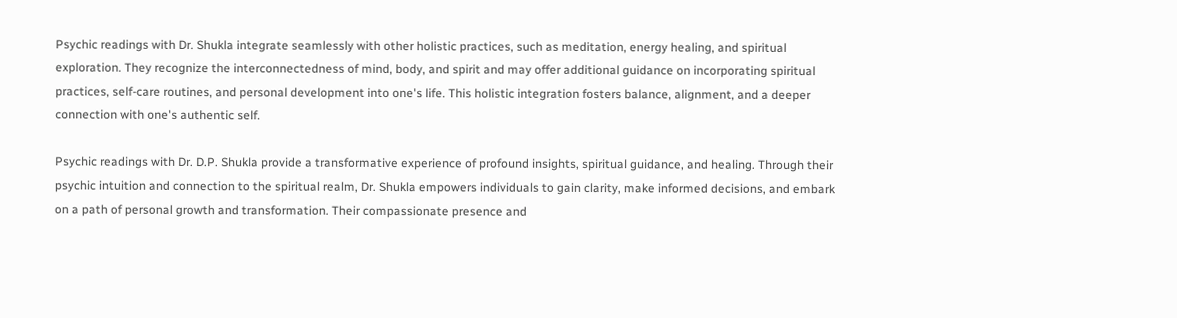Psychic readings with Dr. Shukla integrate seamlessly with other holistic practices, such as meditation, energy healing, and spiritual exploration. They recognize the interconnectedness of mind, body, and spirit and may offer additional guidance on incorporating spiritual practices, self-care routines, and personal development into one's life. This holistic integration fosters balance, alignment, and a deeper connection with one's authentic self.

Psychic readings with Dr. D.P. Shukla provide a transformative experience of profound insights, spiritual guidance, and healing. Through their psychic intuition and connection to the spiritual realm, Dr. Shukla empowers individuals to gain clarity, make informed decisions, and embark on a path of personal growth and transformation. Their compassionate presence and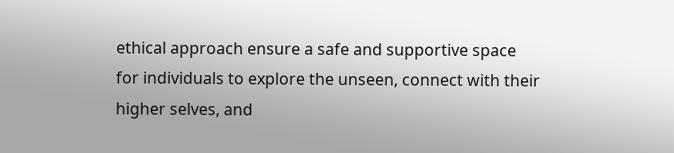ethical approach ensure a safe and supportive space for individuals to explore the unseen, connect with their higher selves, and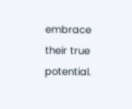embrace their true potential.